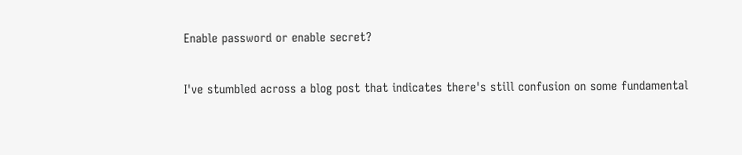Enable password or enable secret?

I've stumbled across a blog post that indicates there's still confusion on some fundamental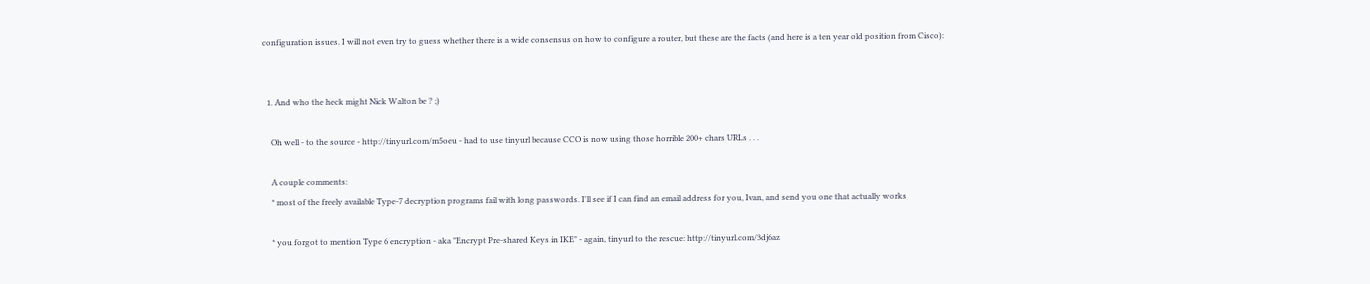configuration issues. I will not even try to guess whether there is a wide consensus on how to configure a router, but these are the facts (and here is a ten year old position from Cisco):


  1. And who the heck might Nick Walton be ? ;)

    Oh well - to the source - http://tinyurl.com/m5oeu - had to use tinyurl because CCO is now using those horrible 200+ chars URLs . . .

    A couple comments:
    * most of the freely available Type-7 decryption programs fail with long passwords. I'll see if I can find an email address for you, Ivan, and send you one that actually works

    * you forgot to mention Type 6 encryption - aka "Encrypt Pre-shared Keys in IKE" - again, tinyurl to the rescue: http://tinyurl.com/3dj6az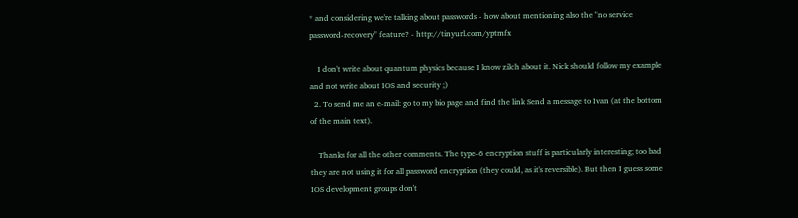* and considering we're talking about passwords - how about mentioning also the "no service password-recovery" feature? - http://tinyurl.com/yptmfx

    I don't write about quantum physics because I know zilch about it. Nick should follow my example and not write about IOS and security ;)
  2. To send me an e-mail: go to my bio page and find the link Send a message to Ivan (at the bottom of the main text).

    Thanks for all the other comments. The type-6 encryption stuff is particularly interesting; too bad they are not using it for all password encryption (they could, as it's reversible). But then I guess some IOS development groups don't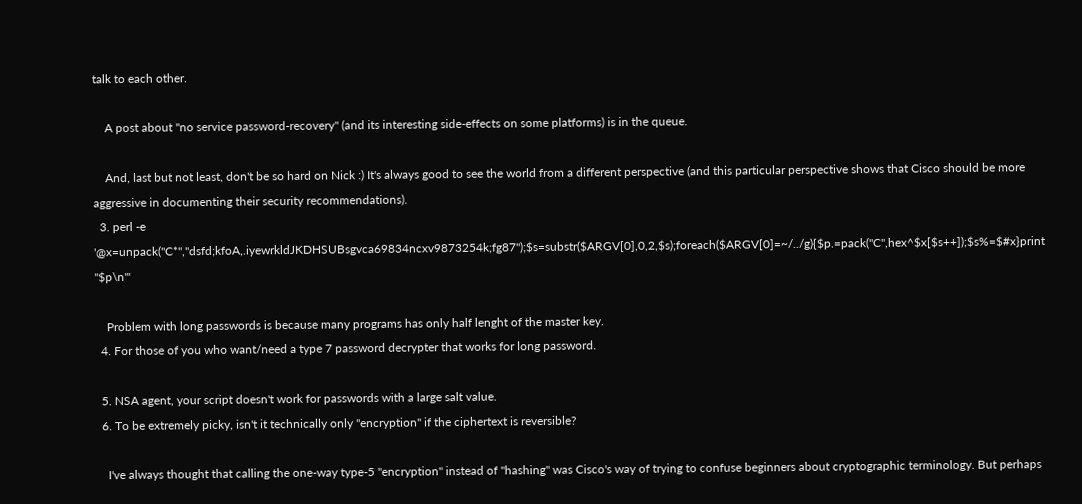talk to each other.

    A post about "no service password-recovery" (and its interesting side-effects on some platforms) is in the queue.

    And, last but not least, don't be so hard on Nick :) It's always good to see the world from a different perspective (and this particular perspective shows that Cisco should be more aggressive in documenting their security recommendations).
  3. perl -e '@x=unpack("C*","dsfd;kfoA,.iyewrkldJKDHSUBsgvca69834ncxv9873254k;fg87");$s=substr($ARGV[0],0,2,$s);foreach($ARGV[0]=~/../g){$p.=pack("C",hex^$x[$s++]);$s%=$#x}print "$p\n"'

    Problem with long passwords is because many programs has only half lenght of the master key.
  4. For those of you who want/need a type 7 password decrypter that works for long password.

  5. NSA agent, your script doesn't work for passwords with a large salt value.
  6. To be extremely picky, isn't it technically only "encryption" if the ciphertext is reversible?

    I've always thought that calling the one-way type-5 "encryption" instead of "hashing" was Cisco's way of trying to confuse beginners about cryptographic terminology. But perhaps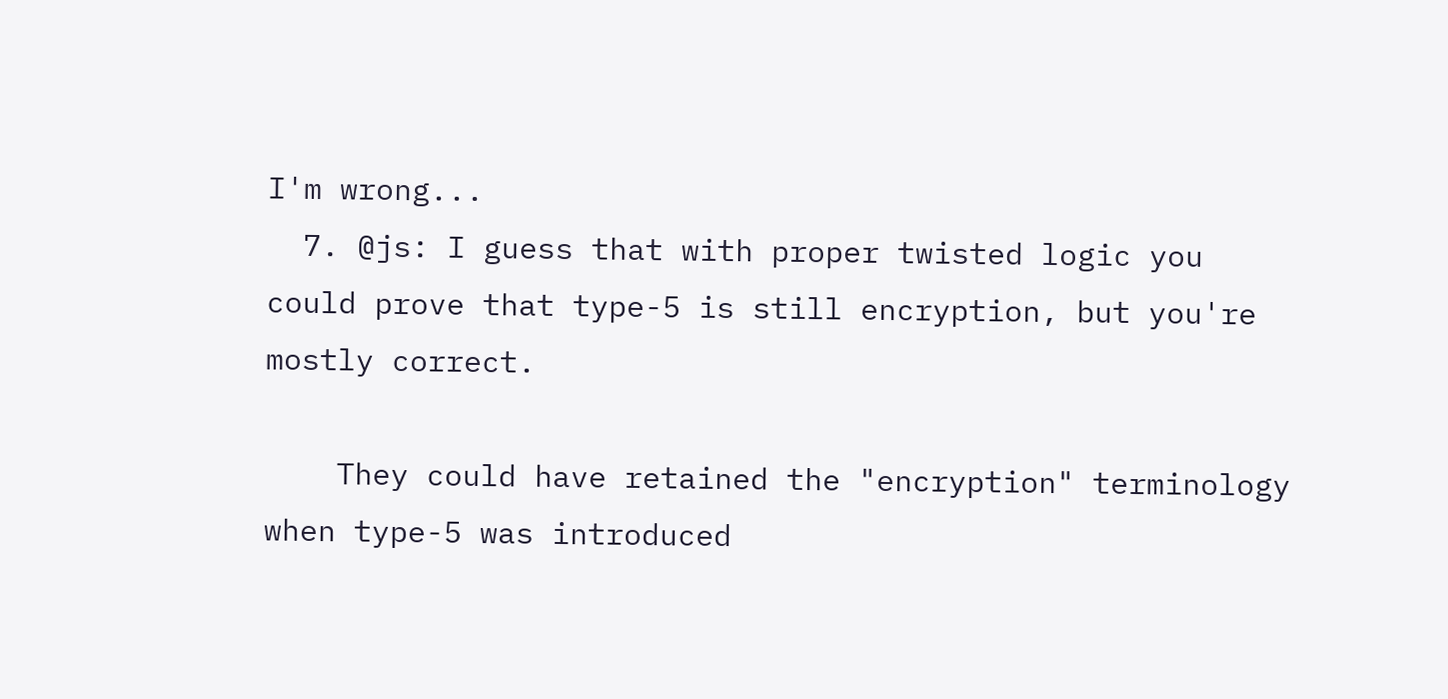I'm wrong...
  7. @js: I guess that with proper twisted logic you could prove that type-5 is still encryption, but you're mostly correct.

    They could have retained the "encryption" terminology when type-5 was introduced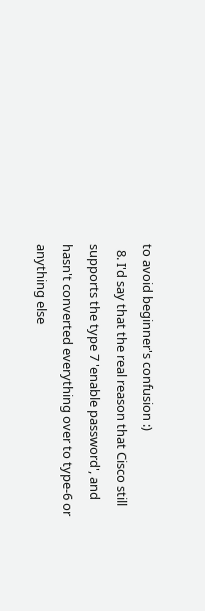to avoid beginner's confusion :)
  8. I'd say that the real reason that Cisco still supports the type 7 'enable password', and hasn't converted everything over to type-6 or anything else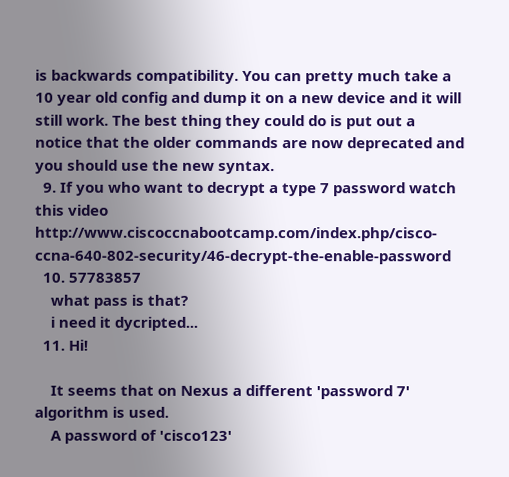is backwards compatibility. You can pretty much take a 10 year old config and dump it on a new device and it will still work. The best thing they could do is put out a notice that the older commands are now deprecated and you should use the new syntax.
  9. If you who want to decrypt a type 7 password watch this video http://www.ciscoccnabootcamp.com/index.php/cisco-ccna-640-802-security/46-decrypt-the-enable-password
  10. 57783857
    what pass is that?
    i need it dycripted...
  11. Hi!

    It seems that on Nexus a different 'password 7' algorithm is used.
    A password of 'cisco123'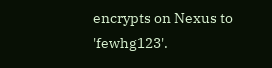encrypts on Nexus to 'fewhg123'.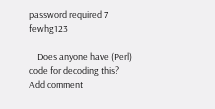password required 7 fewhg123

    Does anyone have (Perl) code for decoding this?
Add comment